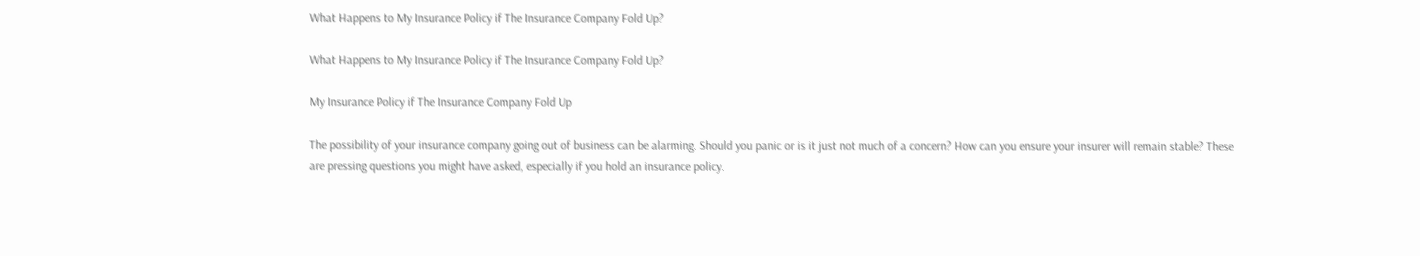What Happens to My Insurance Policy if The Insurance Company Fold Up?

What Happens to My Insurance Policy if The Insurance Company Fold Up?

My Insurance Policy if The Insurance Company Fold Up

The possibility of your insurance company going out of business can be alarming. Should you panic or is it just not much of a concern? How can you ensure your insurer will remain stable? These are pressing questions you might have asked, especially if you hold an insurance policy.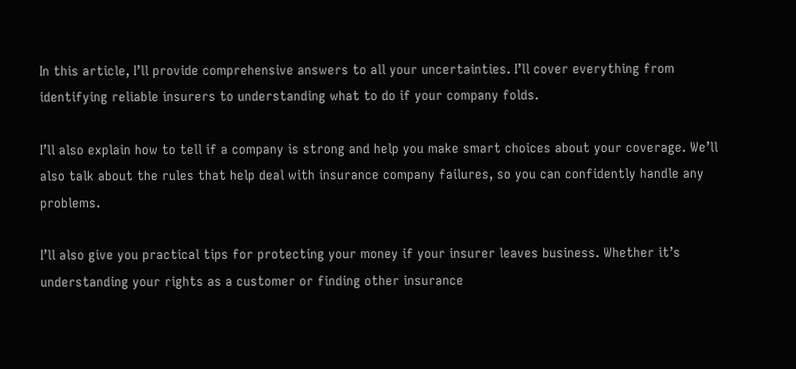In this article, I’ll provide comprehensive answers to all your uncertainties. I’ll cover everything from identifying reliable insurers to understanding what to do if your company folds.

I’ll also explain how to tell if a company is strong and help you make smart choices about your coverage. We’ll also talk about the rules that help deal with insurance company failures, so you can confidently handle any problems.

I’ll also give you practical tips for protecting your money if your insurer leaves business. Whether it’s understanding your rights as a customer or finding other insurance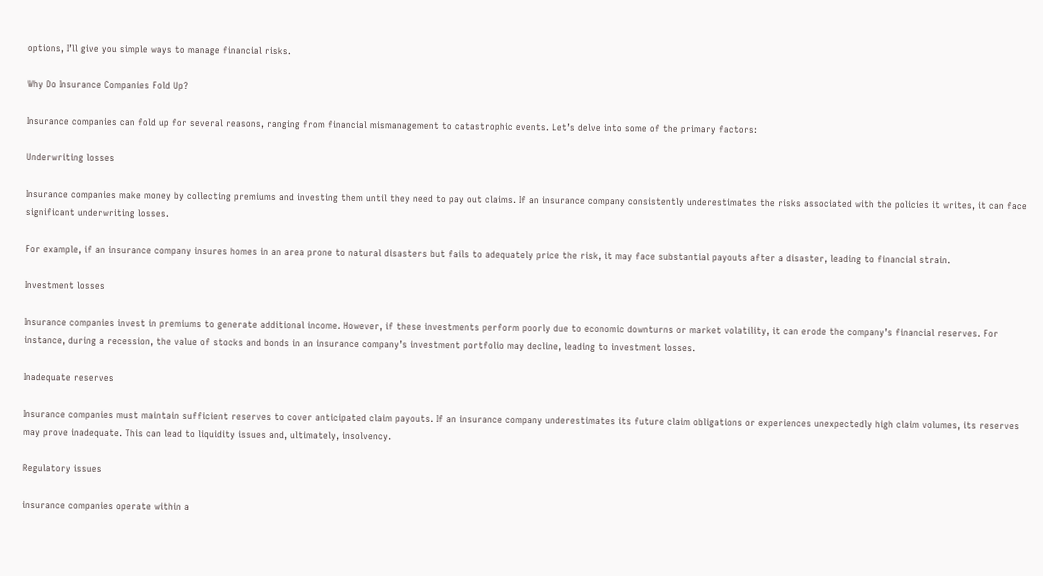options, I’ll give you simple ways to manage financial risks.

Why Do Insurance Companies Fold Up?

Insurance companies can fold up for several reasons, ranging from financial mismanagement to catastrophic events. Let’s delve into some of the primary factors:

Underwriting losses

Insurance companies make money by collecting premiums and investing them until they need to pay out claims. If an insurance company consistently underestimates the risks associated with the policies it writes, it can face significant underwriting losses.

For example, if an insurance company insures homes in an area prone to natural disasters but fails to adequately price the risk, it may face substantial payouts after a disaster, leading to financial strain.

Investment losses

Insurance companies invest in premiums to generate additional income. However, if these investments perform poorly due to economic downturns or market volatility, it can erode the company’s financial reserves. For instance, during a recession, the value of stocks and bonds in an insurance company’s investment portfolio may decline, leading to investment losses.

Inadequate reserves

Insurance companies must maintain sufficient reserves to cover anticipated claim payouts. If an insurance company underestimates its future claim obligations or experiences unexpectedly high claim volumes, its reserves may prove inadequate. This can lead to liquidity issues and, ultimately, insolvency.

Regulatory issues

insurance companies operate within a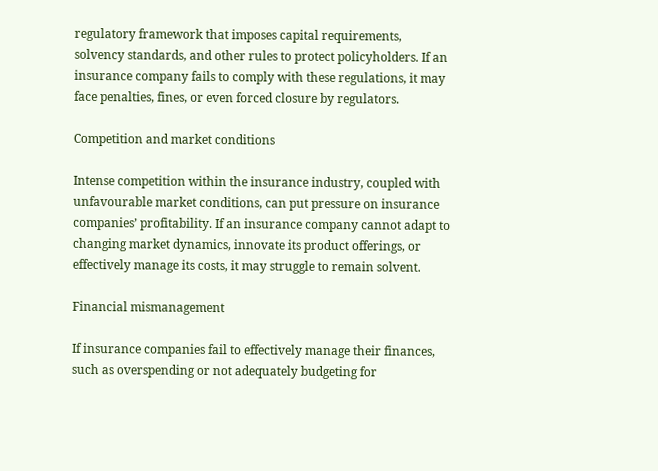regulatory framework that imposes capital requirements, solvency standards, and other rules to protect policyholders. If an insurance company fails to comply with these regulations, it may face penalties, fines, or even forced closure by regulators.

Competition and market conditions

Intense competition within the insurance industry, coupled with unfavourable market conditions, can put pressure on insurance companies’ profitability. If an insurance company cannot adapt to changing market dynamics, innovate its product offerings, or effectively manage its costs, it may struggle to remain solvent.

Financial mismanagement

If insurance companies fail to effectively manage their finances, such as overspending or not adequately budgeting for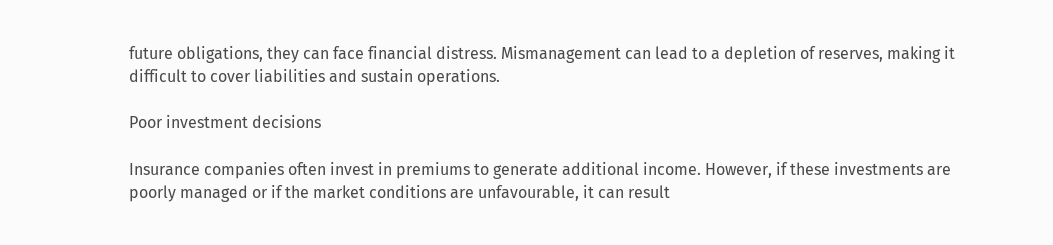future obligations, they can face financial distress. Mismanagement can lead to a depletion of reserves, making it difficult to cover liabilities and sustain operations.

Poor investment decisions

Insurance companies often invest in premiums to generate additional income. However, if these investments are poorly managed or if the market conditions are unfavourable, it can result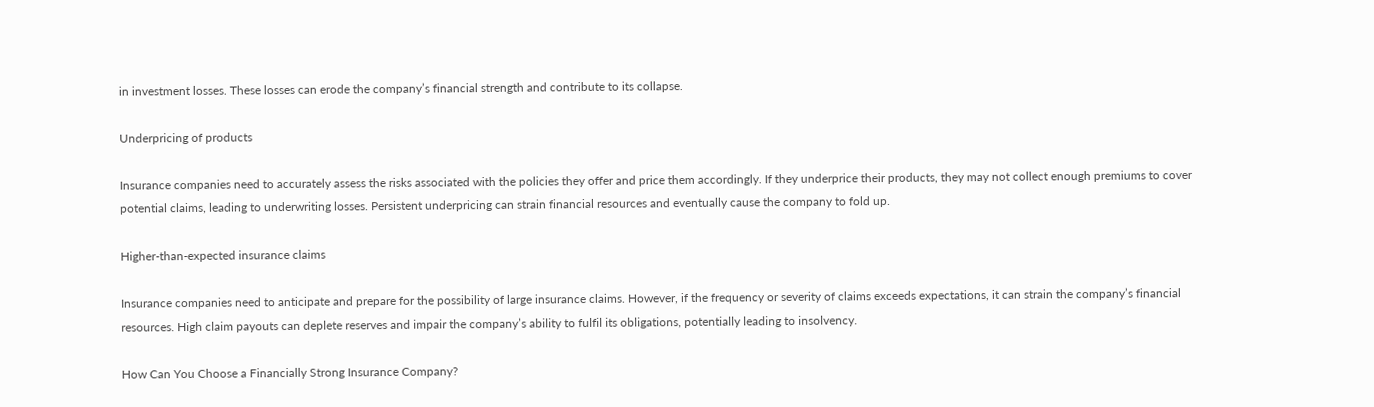in investment losses. These losses can erode the company’s financial strength and contribute to its collapse.

Underpricing of products

Insurance companies need to accurately assess the risks associated with the policies they offer and price them accordingly. If they underprice their products, they may not collect enough premiums to cover potential claims, leading to underwriting losses. Persistent underpricing can strain financial resources and eventually cause the company to fold up.

Higher-than-expected insurance claims

Insurance companies need to anticipate and prepare for the possibility of large insurance claims. However, if the frequency or severity of claims exceeds expectations, it can strain the company’s financial resources. High claim payouts can deplete reserves and impair the company’s ability to fulfil its obligations, potentially leading to insolvency.

How Can You Choose a Financially Strong Insurance Company?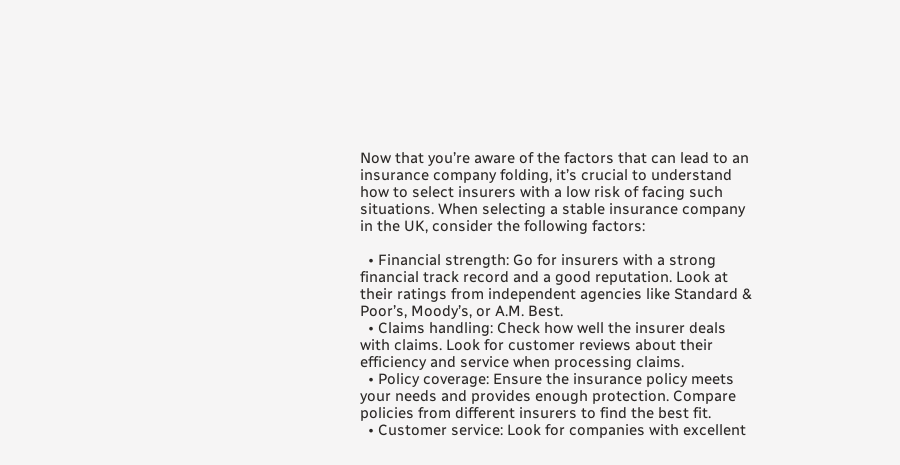Now that you’re aware of the factors that can lead to an insurance company folding, it’s crucial to understand how to select insurers with a low risk of facing such situations. When selecting a stable insurance company in the UK, consider the following factors:

  • Financial strength: Go for insurers with a strong financial track record and a good reputation. Look at their ratings from independent agencies like Standard & Poor’s, Moody’s, or A.M. Best.
  • Claims handling: Check how well the insurer deals with claims. Look for customer reviews about their efficiency and service when processing claims.
  • Policy coverage: Ensure the insurance policy meets your needs and provides enough protection. Compare policies from different insurers to find the best fit.
  • Customer service: Look for companies with excellent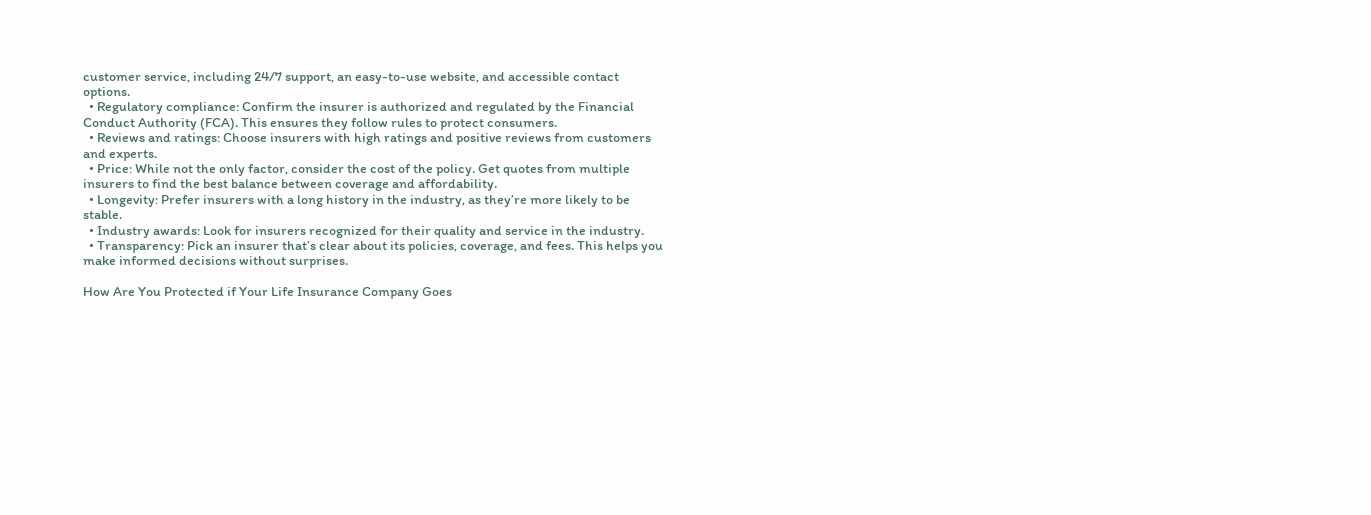customer service, including 24/7 support, an easy-to-use website, and accessible contact options.
  • Regulatory compliance: Confirm the insurer is authorized and regulated by the Financial Conduct Authority (FCA). This ensures they follow rules to protect consumers.
  • Reviews and ratings: Choose insurers with high ratings and positive reviews from customers and experts.
  • Price: While not the only factor, consider the cost of the policy. Get quotes from multiple insurers to find the best balance between coverage and affordability.
  • Longevity: Prefer insurers with a long history in the industry, as they’re more likely to be stable.
  • Industry awards: Look for insurers recognized for their quality and service in the industry.
  • Transparency: Pick an insurer that’s clear about its policies, coverage, and fees. This helps you make informed decisions without surprises.

How Are You Protected if Your Life Insurance Company Goes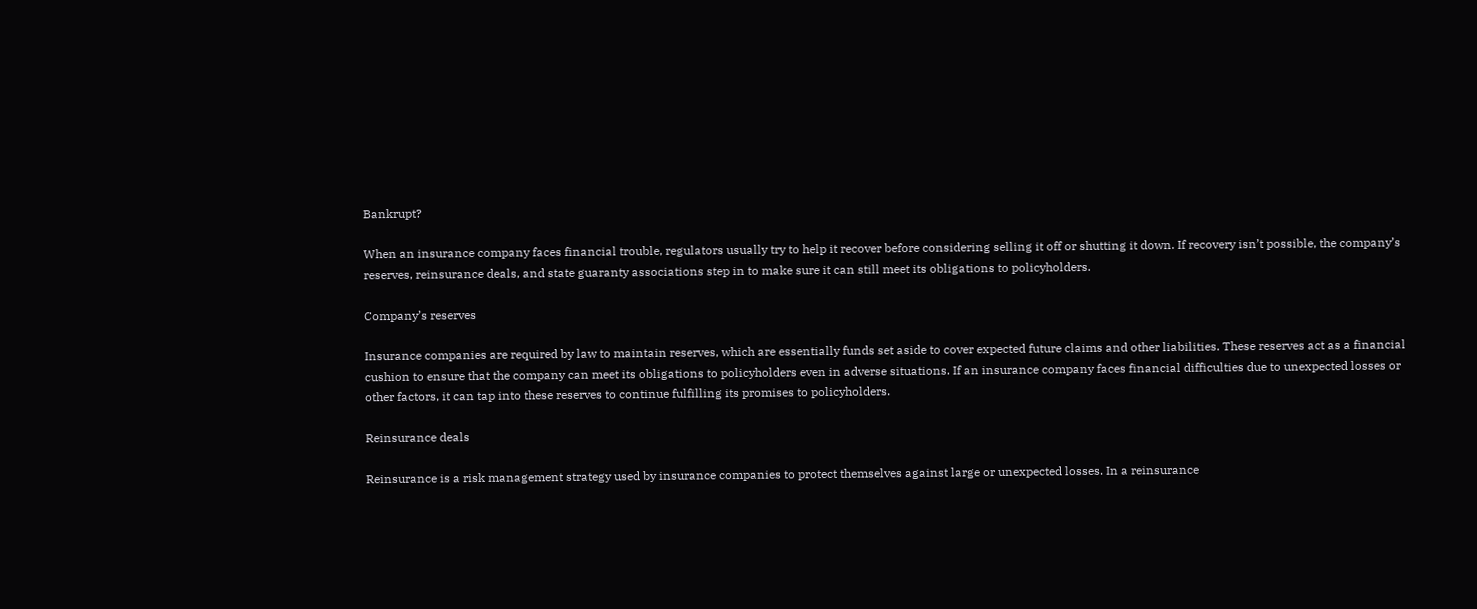Bankrupt?

When an insurance company faces financial trouble, regulators usually try to help it recover before considering selling it off or shutting it down. If recovery isn’t possible, the company’s reserves, reinsurance deals, and state guaranty associations step in to make sure it can still meet its obligations to policyholders.

Company’s reserves

Insurance companies are required by law to maintain reserves, which are essentially funds set aside to cover expected future claims and other liabilities. These reserves act as a financial cushion to ensure that the company can meet its obligations to policyholders even in adverse situations. If an insurance company faces financial difficulties due to unexpected losses or other factors, it can tap into these reserves to continue fulfilling its promises to policyholders.

Reinsurance deals

Reinsurance is a risk management strategy used by insurance companies to protect themselves against large or unexpected losses. In a reinsurance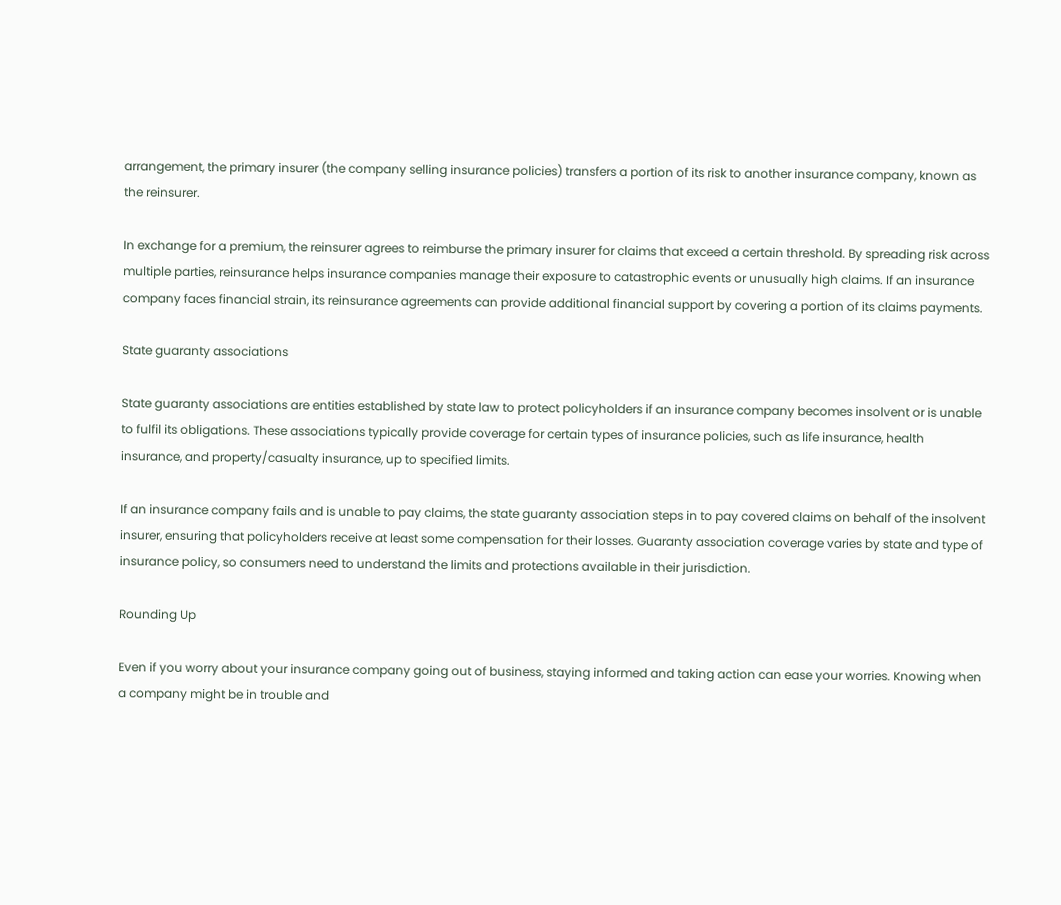arrangement, the primary insurer (the company selling insurance policies) transfers a portion of its risk to another insurance company, known as the reinsurer.

In exchange for a premium, the reinsurer agrees to reimburse the primary insurer for claims that exceed a certain threshold. By spreading risk across multiple parties, reinsurance helps insurance companies manage their exposure to catastrophic events or unusually high claims. If an insurance company faces financial strain, its reinsurance agreements can provide additional financial support by covering a portion of its claims payments.

State guaranty associations

State guaranty associations are entities established by state law to protect policyholders if an insurance company becomes insolvent or is unable to fulfil its obligations. These associations typically provide coverage for certain types of insurance policies, such as life insurance, health insurance, and property/casualty insurance, up to specified limits.

If an insurance company fails and is unable to pay claims, the state guaranty association steps in to pay covered claims on behalf of the insolvent insurer, ensuring that policyholders receive at least some compensation for their losses. Guaranty association coverage varies by state and type of insurance policy, so consumers need to understand the limits and protections available in their jurisdiction.

Rounding Up

Even if you worry about your insurance company going out of business, staying informed and taking action can ease your worries. Knowing when a company might be in trouble and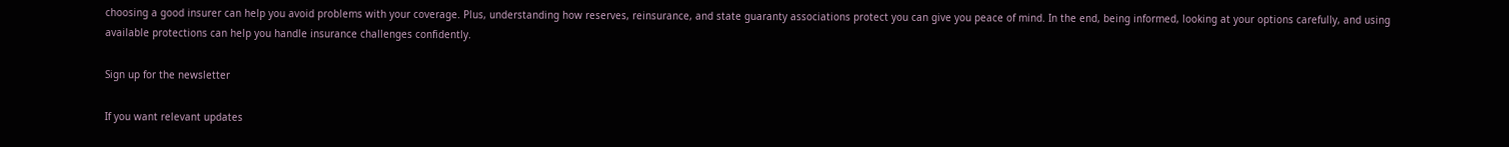choosing a good insurer can help you avoid problems with your coverage. Plus, understanding how reserves, reinsurance, and state guaranty associations protect you can give you peace of mind. In the end, being informed, looking at your options carefully, and using available protections can help you handle insurance challenges confidently.

Sign up for the newsletter

If you want relevant updates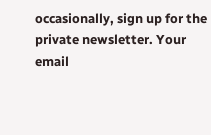occasionally, sign up for the private newsletter. Your email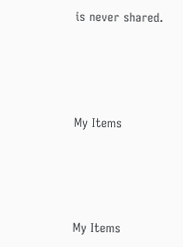is never shared.




My Items




My Items